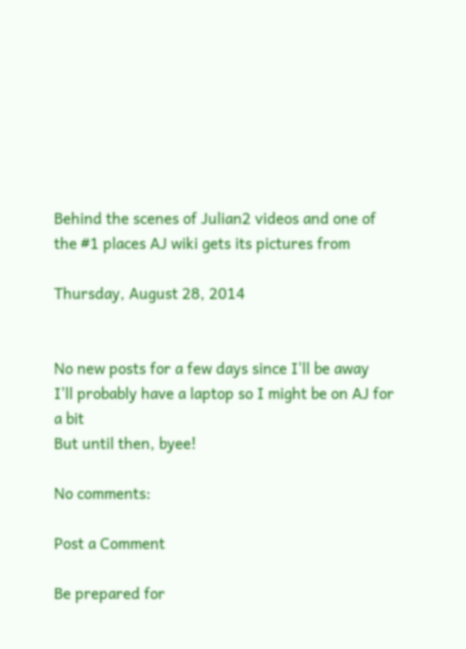Behind the scenes of Julian2 videos and one of the #1 places AJ wiki gets its pictures from

Thursday, August 28, 2014


No new posts for a few days since I'll be away
I'll probably have a laptop so I might be on AJ for a bit
But until then, byee!

No comments:

Post a Comment

Be prepared for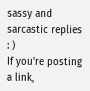sassy and sarcastic replies : )
If you're posting a link,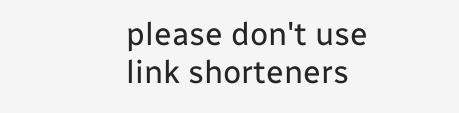please don't use link shorteners